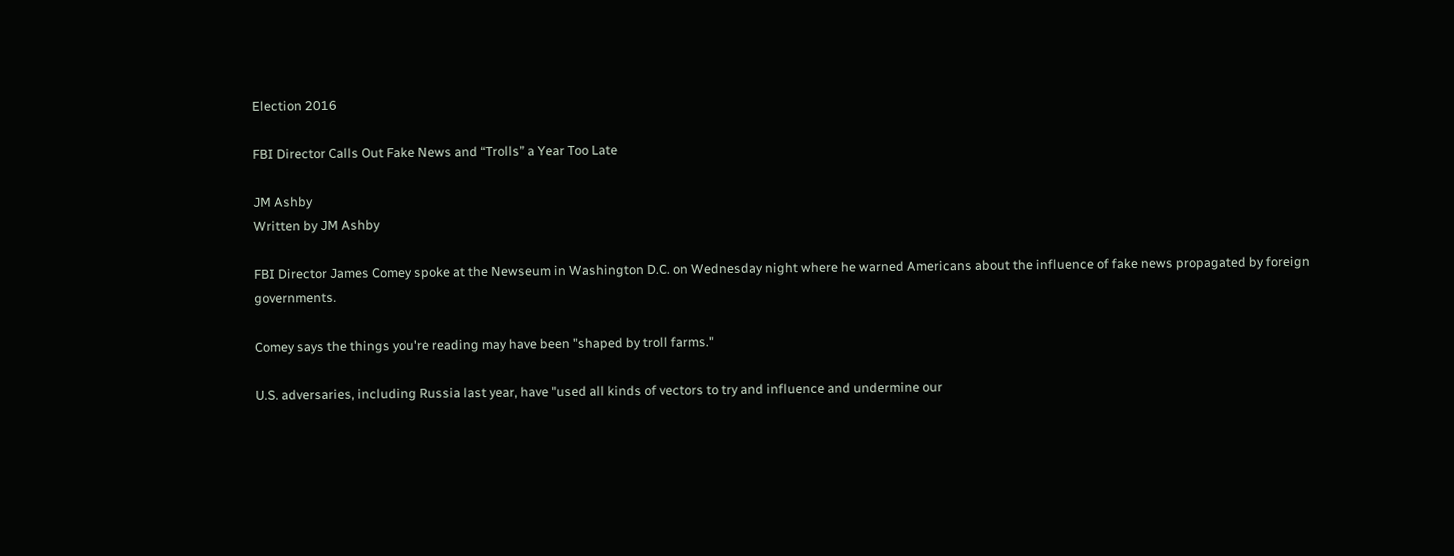Election 2016

FBI Director Calls Out Fake News and “Trolls” a Year Too Late

JM Ashby
Written by JM Ashby

FBI Director James Comey spoke at the Newseum in Washington D.C. on Wednesday night where he warned Americans about the influence of fake news propagated by foreign governments.

Comey says the things you're reading may have been "shaped by troll farms."

U.S. adversaries, including Russia last year, have "used all kinds of vectors to try and influence and undermine our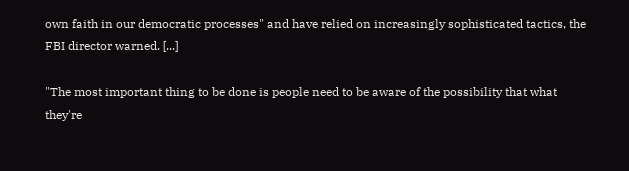own faith in our democratic processes" and have relied on increasingly sophisticated tactics, the FBI director warned. [...]

"The most important thing to be done is people need to be aware of the possibility that what they're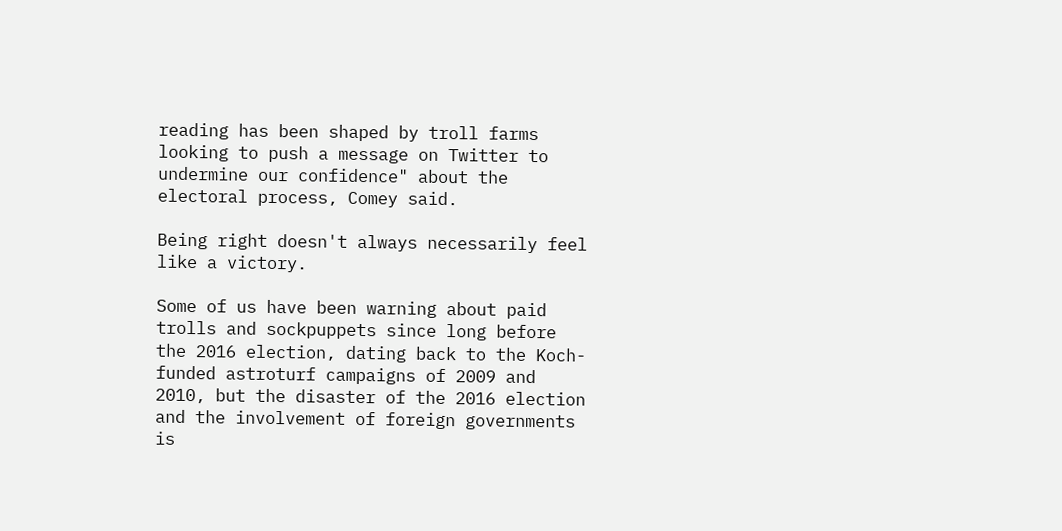reading has been shaped by troll farms looking to push a message on Twitter to undermine our confidence" about the electoral process, Comey said.

Being right doesn't always necessarily feel like a victory.

Some of us have been warning about paid trolls and sockpuppets since long before the 2016 election, dating back to the Koch-funded astroturf campaigns of 2009 and 2010, but the disaster of the 2016 election and the involvement of foreign governments is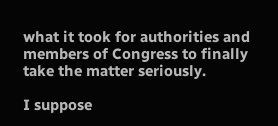what it took for authorities and members of Congress to finally take the matter seriously.

I suppose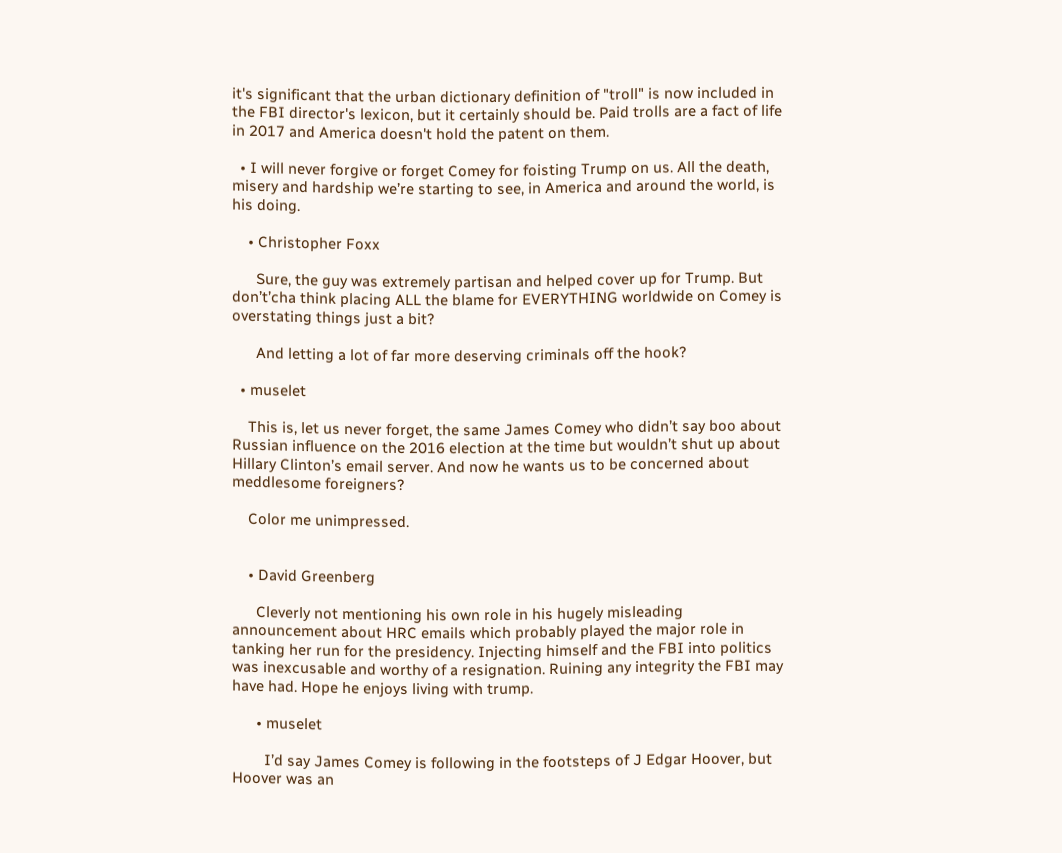it's significant that the urban dictionary definition of "troll" is now included in the FBI director's lexicon, but it certainly should be. Paid trolls are a fact of life in 2017 and America doesn't hold the patent on them.

  • I will never forgive or forget Comey for foisting Trump on us. All the death, misery and hardship we’re starting to see, in America and around the world, is his doing.

    • Christopher Foxx

      Sure, the guy was extremely partisan and helped cover up for Trump. But don’t’cha think placing ALL the blame for EVERYTHING worldwide on Comey is overstating things just a bit?

      And letting a lot of far more deserving criminals off the hook?

  • muselet

    This is, let us never forget, the same James Comey who didn’t say boo about Russian influence on the 2016 election at the time but wouldn’t shut up about Hillary Clinton’s email server. And now he wants us to be concerned about meddlesome foreigners?

    Color me unimpressed.


    • David Greenberg

      Cleverly not mentioning his own role in his hugely misleading announcement about HRC emails which probably played the major role in tanking her run for the presidency. Injecting himself and the FBI into politics was inexcusable and worthy of a resignation. Ruining any integrity the FBI may have had. Hope he enjoys living with trump.

      • muselet

        I’d say James Comey is following in the footsteps of J Edgar Hoover, but Hoover was an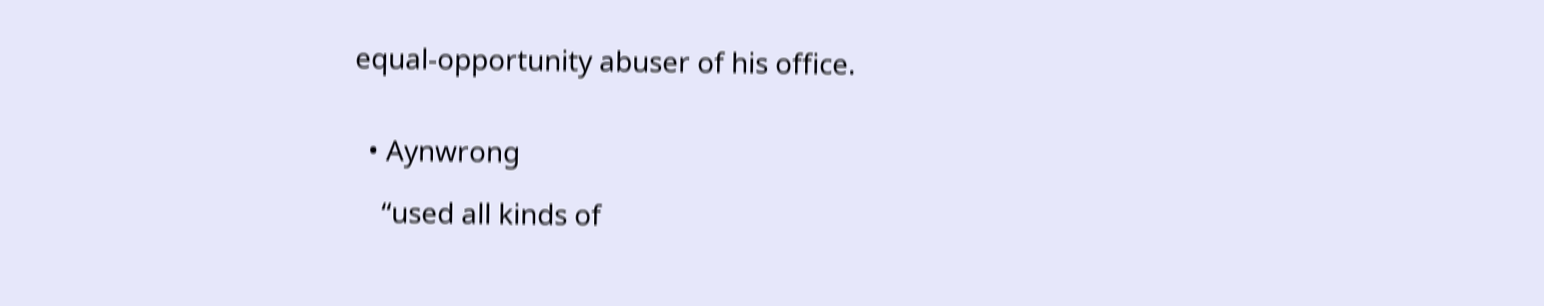equal-opportunity abuser of his office.


  • Aynwrong

    “used all kinds of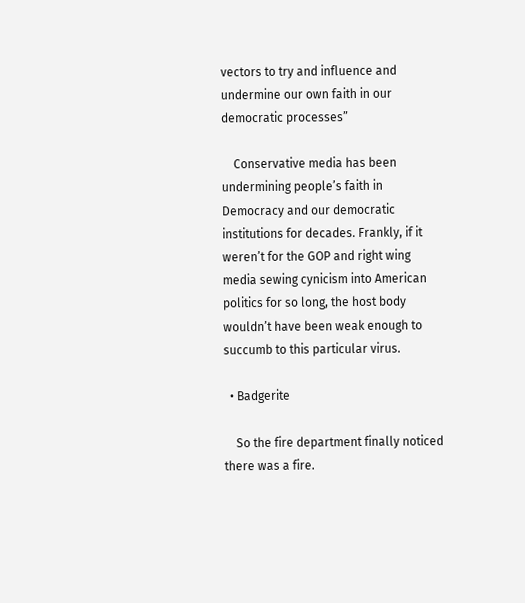vectors to try and influence and undermine our own faith in our democratic processes”

    Conservative media has been undermining people’s faith in Democracy and our democratic institutions for decades. Frankly, if it weren’t for the GOP and right wing media sewing cynicism into American politics for so long, the host body wouldn’t have been weak enough to succumb to this particular virus.

  • Badgerite

    So the fire department finally noticed there was a fire.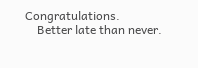Congratulations.
    Better late than never.